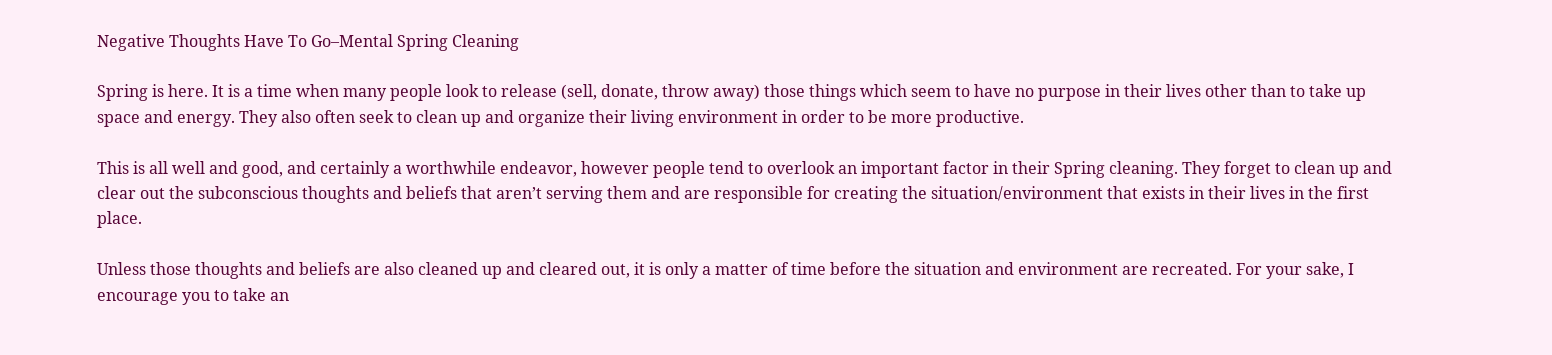Negative Thoughts Have To Go–Mental Spring Cleaning

Spring is here. It is a time when many people look to release (sell, donate, throw away) those things which seem to have no purpose in their lives other than to take up space and energy. They also often seek to clean up and organize their living environment in order to be more productive.

This is all well and good, and certainly a worthwhile endeavor, however people tend to overlook an important factor in their Spring cleaning. They forget to clean up and clear out the subconscious thoughts and beliefs that aren’t serving them and are responsible for creating the situation/environment that exists in their lives in the first place.

Unless those thoughts and beliefs are also cleaned up and cleared out, it is only a matter of time before the situation and environment are recreated. For your sake, I encourage you to take an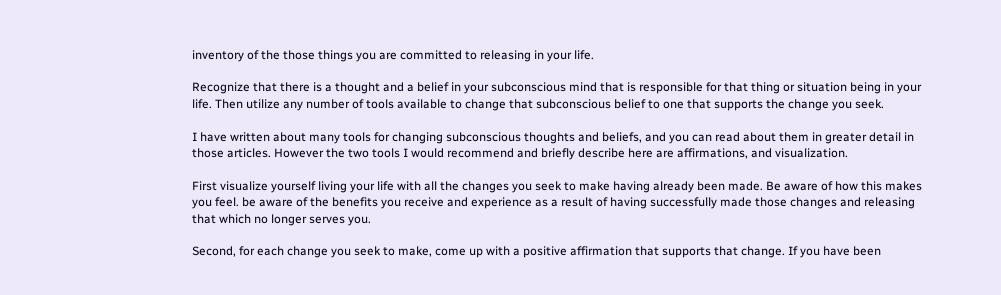inventory of the those things you are committed to releasing in your life.

Recognize that there is a thought and a belief in your subconscious mind that is responsible for that thing or situation being in your life. Then utilize any number of tools available to change that subconscious belief to one that supports the change you seek.

I have written about many tools for changing subconscious thoughts and beliefs, and you can read about them in greater detail in those articles. However the two tools I would recommend and briefly describe here are affirmations, and visualization.

First visualize yourself living your life with all the changes you seek to make having already been made. Be aware of how this makes you feel. be aware of the benefits you receive and experience as a result of having successfully made those changes and releasing that which no longer serves you.

Second, for each change you seek to make, come up with a positive affirmation that supports that change. If you have been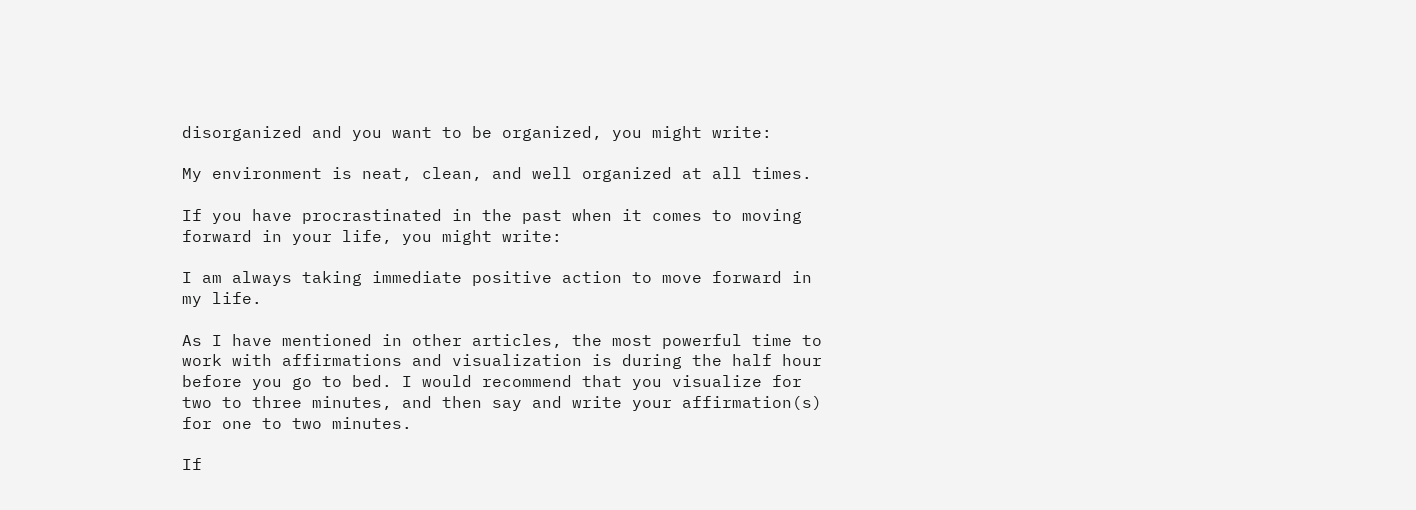disorganized and you want to be organized, you might write:

My environment is neat, clean, and well organized at all times.

If you have procrastinated in the past when it comes to moving forward in your life, you might write:

I am always taking immediate positive action to move forward in my life.

As I have mentioned in other articles, the most powerful time to work with affirmations and visualization is during the half hour before you go to bed. I would recommend that you visualize for two to three minutes, and then say and write your affirmation(s) for one to two minutes.

If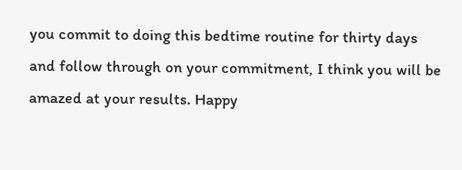you commit to doing this bedtime routine for thirty days and follow through on your commitment, I think you will be amazed at your results. Happy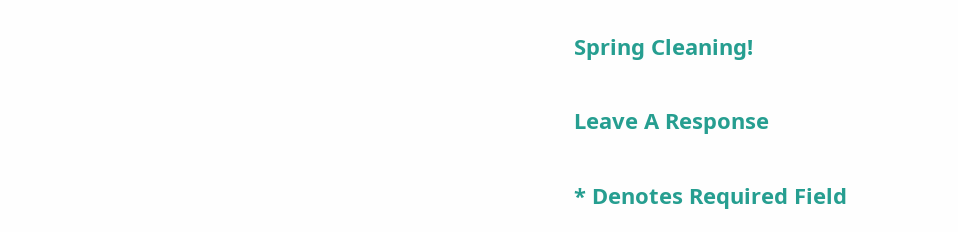Spring Cleaning!

Leave A Response

* Denotes Required Field